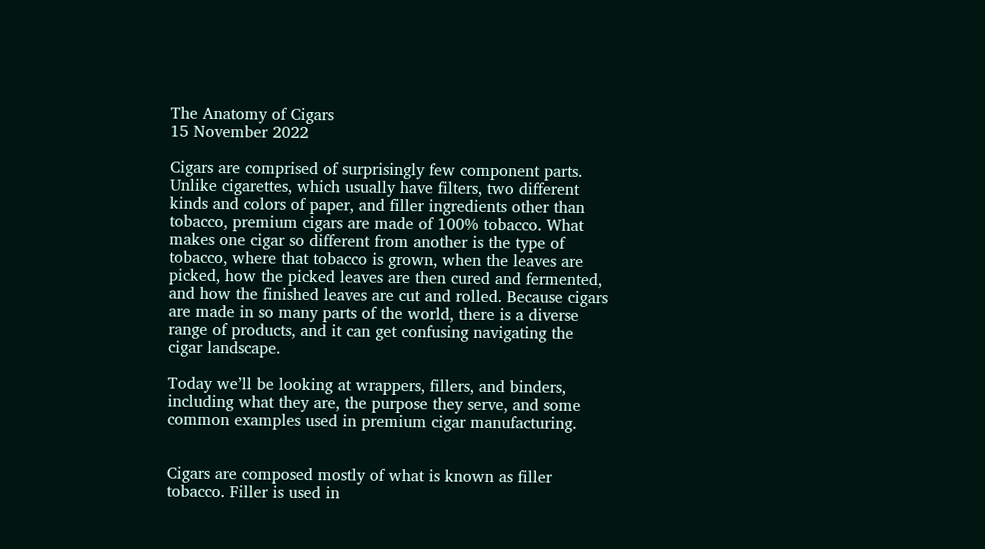The Anatomy of Cigars
15 November 2022

Cigars are comprised of surprisingly few component parts. Unlike cigarettes, which usually have filters, two different kinds and colors of paper, and filler ingredients other than tobacco, premium cigars are made of 100% tobacco. What makes one cigar so different from another is the type of tobacco, where that tobacco is grown, when the leaves are picked, how the picked leaves are then cured and fermented, and how the finished leaves are cut and rolled. Because cigars are made in so many parts of the world, there is a diverse range of products, and it can get confusing navigating the cigar landscape.

Today we’ll be looking at wrappers, fillers, and binders, including what they are, the purpose they serve, and some common examples used in premium cigar manufacturing.


Cigars are composed mostly of what is known as filler tobacco. Filler is used in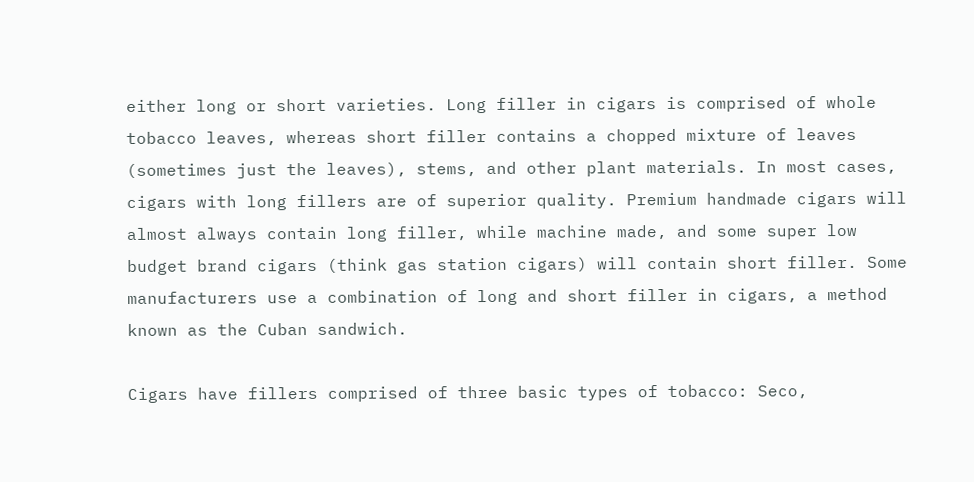either long or short varieties. Long filler in cigars is comprised of whole tobacco leaves, whereas short filler contains a chopped mixture of leaves (sometimes just the leaves), stems, and other plant materials. In most cases, cigars with long fillers are of superior quality. Premium handmade cigars will almost always contain long filler, while machine made, and some super low budget brand cigars (think gas station cigars) will contain short filler. Some manufacturers use a combination of long and short filler in cigars, a method known as the Cuban sandwich.

Cigars have fillers comprised of three basic types of tobacco: Seco,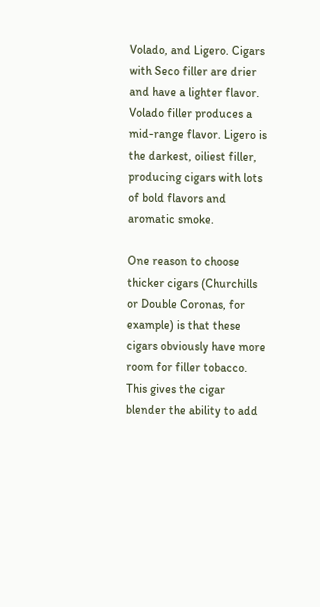Volado, and Ligero. Cigars with Seco filler are drier and have a lighter flavor. Volado filler produces a mid-range flavor. Ligero is the darkest, oiliest filler, producing cigars with lots of bold flavors and aromatic smoke.

One reason to choose thicker cigars (Churchills or Double Coronas, for example) is that these cigars obviously have more room for filler tobacco. This gives the cigar blender the ability to add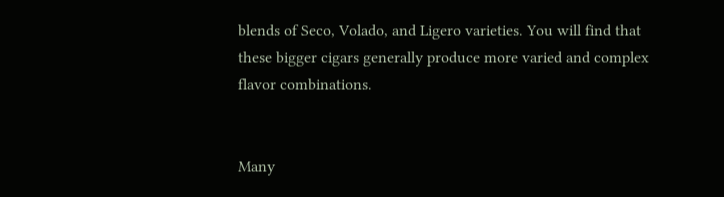blends of Seco, Volado, and Ligero varieties. You will find that these bigger cigars generally produce more varied and complex flavor combinations.


Many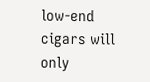low-end cigars will only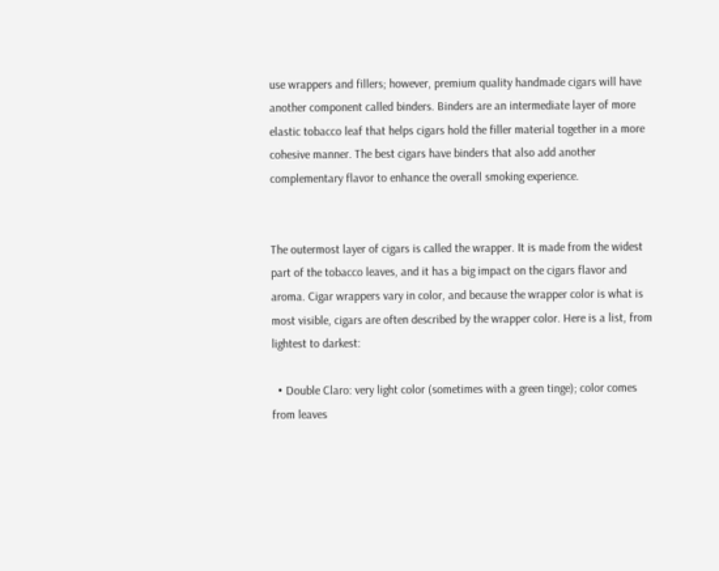use wrappers and fillers; however, premium quality handmade cigars will have another component called binders. Binders are an intermediate layer of more elastic tobacco leaf that helps cigars hold the filler material together in a more cohesive manner. The best cigars have binders that also add another complementary flavor to enhance the overall smoking experience.


The outermost layer of cigars is called the wrapper. It is made from the widest part of the tobacco leaves, and it has a big impact on the cigars flavor and aroma. Cigar wrappers vary in color, and because the wrapper color is what is most visible, cigars are often described by the wrapper color. Here is a list, from lightest to darkest:

  • Double Claro: very light color (sometimes with a green tinge); color comes from leaves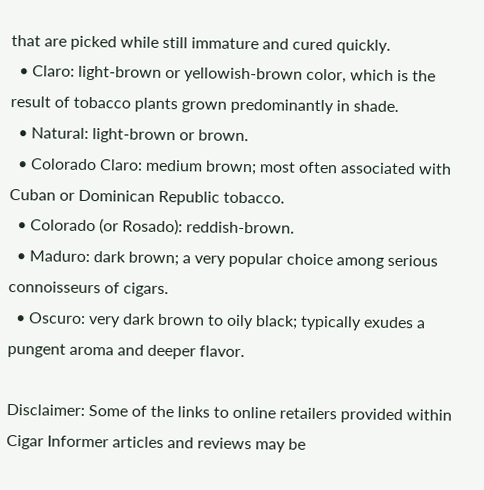that are picked while still immature and cured quickly.
  • Claro: light-brown or yellowish-brown color, which is the result of tobacco plants grown predominantly in shade.
  • Natural: light-brown or brown.
  • Colorado Claro: medium brown; most often associated with Cuban or Dominican Republic tobacco.
  • Colorado (or Rosado): reddish-brown.
  • Maduro: dark brown; a very popular choice among serious connoisseurs of cigars.
  • Oscuro: very dark brown to oily black; typically exudes a pungent aroma and deeper flavor.

Disclaimer: Some of the links to online retailers provided within Cigar Informer articles and reviews may be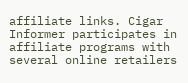affiliate links. Cigar Informer participates in affiliate programs with several online retailers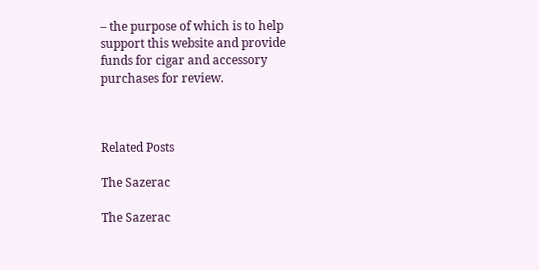– the purpose of which is to help support this website and provide funds for cigar and accessory purchases for review.



Related Posts

The Sazerac

The Sazerac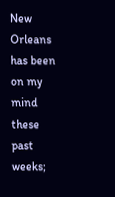New Orleans has been on my mind these past weeks;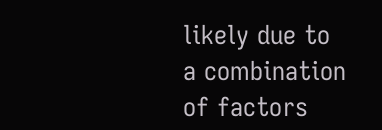likely due to a combination of factors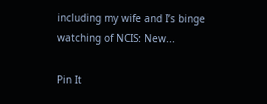including my wife and I’s binge watching of NCIS: New...

Pin It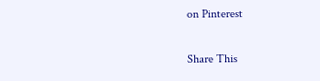on Pinterest

Share This